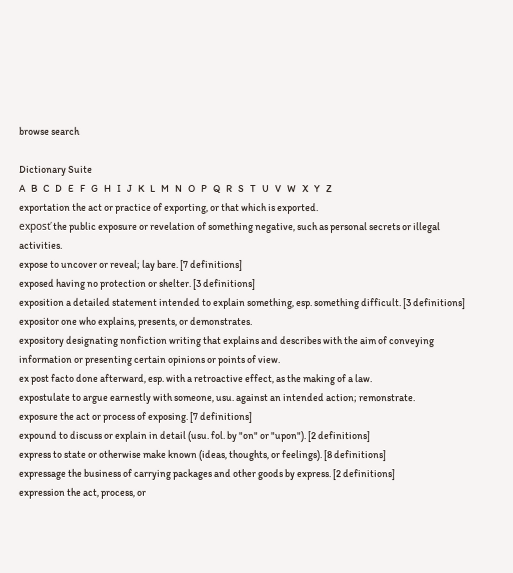browse search

Dictionary Suite
A   B   C   D   E   F   G   H   I   J   K   L   M   N   O   P   Q   R   S   T   U   V   W   X   Y   Z
exportation the act or practice of exporting, or that which is exported.
exposť the public exposure or revelation of something negative, such as personal secrets or illegal activities.
expose to uncover or reveal; lay bare. [7 definitions]
exposed having no protection or shelter. [3 definitions]
exposition a detailed statement intended to explain something, esp. something difficult. [3 definitions]
expositor one who explains, presents, or demonstrates.
expository designating nonfiction writing that explains and describes with the aim of conveying information or presenting certain opinions or points of view.
ex post facto done afterward, esp. with a retroactive effect, as the making of a law.
expostulate to argue earnestly with someone, usu. against an intended action; remonstrate.
exposure the act or process of exposing. [7 definitions]
expound to discuss or explain in detail (usu. fol. by "on" or "upon"). [2 definitions]
express to state or otherwise make known (ideas, thoughts, or feelings). [8 definitions]
expressage the business of carrying packages and other goods by express. [2 definitions]
expression the act, process, or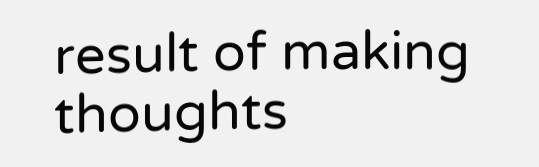result of making thoughts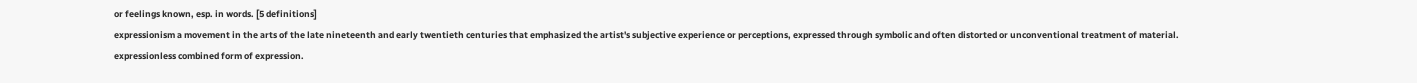or feelings known, esp. in words. [5 definitions]
expressionism a movement in the arts of the late nineteenth and early twentieth centuries that emphasized the artist's subjective experience or perceptions, expressed through symbolic and often distorted or unconventional treatment of material.
expressionless combined form of expression.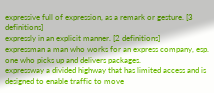expressive full of expression, as a remark or gesture. [3 definitions]
expressly in an explicit manner. [2 definitions]
expressman a man who works for an express company, esp. one who picks up and delivers packages.
expressway a divided highway that has limited access and is designed to enable traffic to move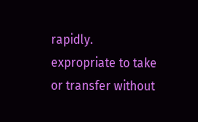rapidly.
expropriate to take or transfer without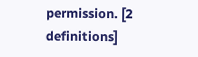permission. [2 definitions]